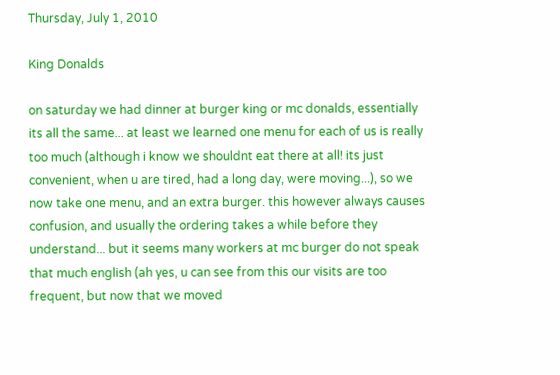Thursday, July 1, 2010

King Donalds

on saturday we had dinner at burger king or mc donalds, essentially its all the same... at least we learned one menu for each of us is really too much (although i know we shouldnt eat there at all! its just convenient, when u are tired, had a long day, were moving...), so we now take one menu, and an extra burger. this however always causes confusion, and usually the ordering takes a while before they understand... but it seems many workers at mc burger do not speak that much english (ah yes, u can see from this our visits are too frequent, but now that we moved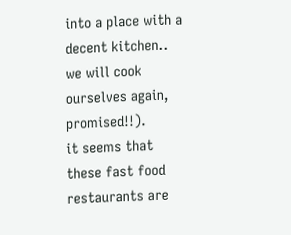into a place with a decent kitchen.. we will cook ourselves again, promised!!).
it seems that these fast food restaurants are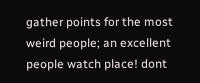gather points for the most weird people; an excellent people watch place! dont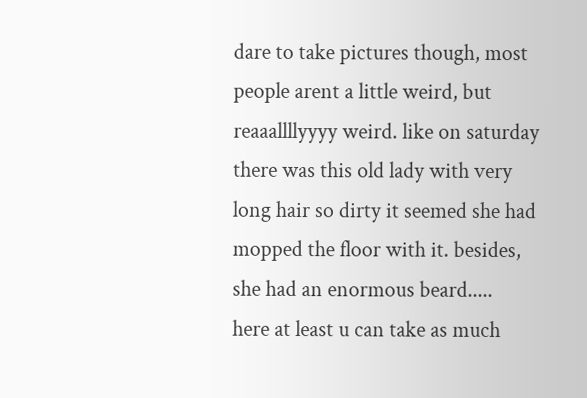dare to take pictures though, most people arent a little weird, but reaaallllyyyy weird. like on saturday there was this old lady with very long hair so dirty it seemed she had mopped the floor with it. besides, she had an enormous beard.....
here at least u can take as much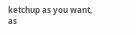ketchup as you want, as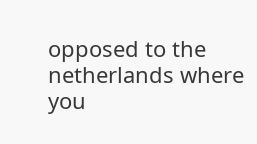opposed to the netherlands where you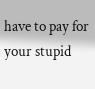have to pay for your stupid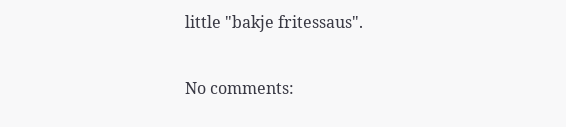little "bakje fritessaus".

No comments: